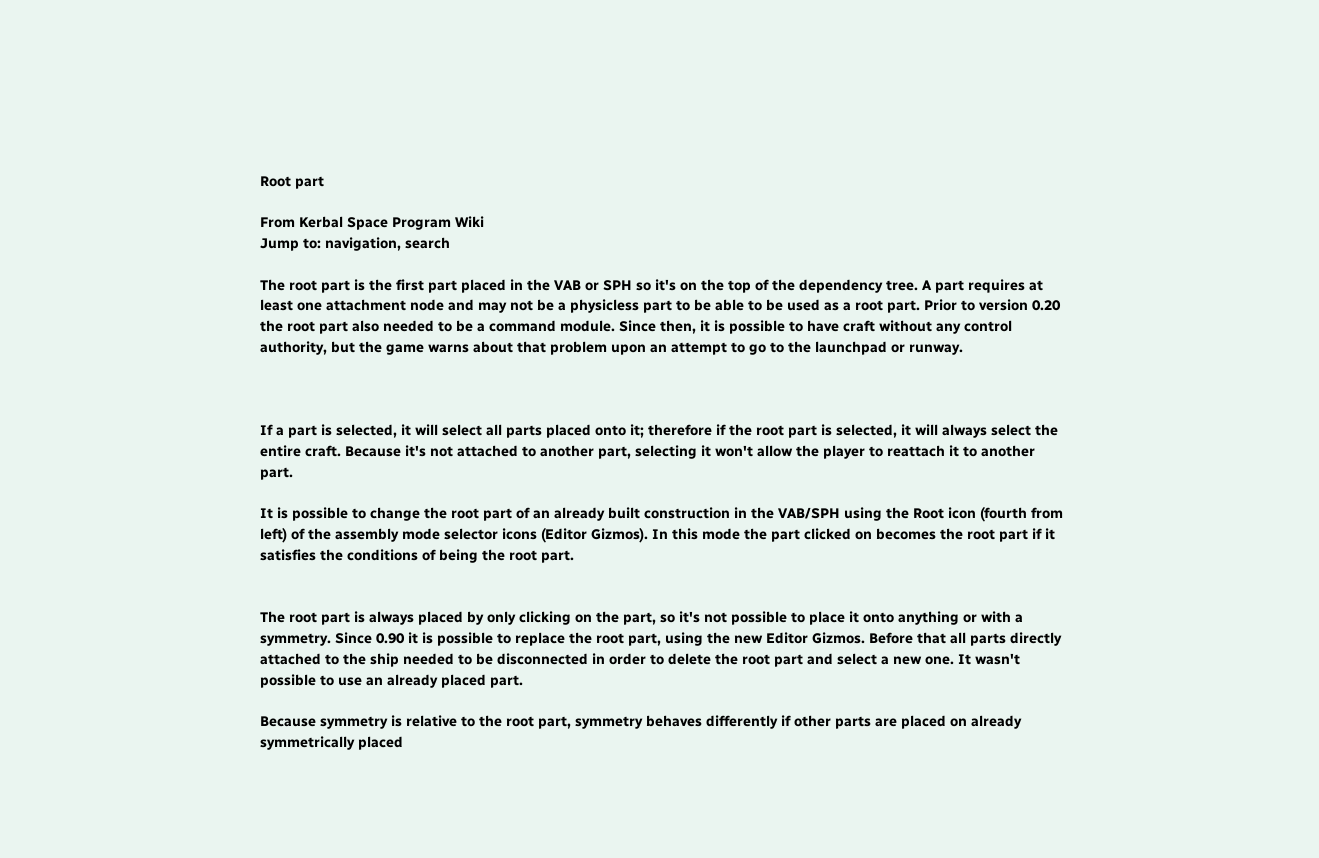Root part

From Kerbal Space Program Wiki
Jump to: navigation, search

The root part is the first part placed in the VAB or SPH so it's on the top of the dependency tree. A part requires at least one attachment node and may not be a physicless part to be able to be used as a root part. Prior to version 0.20 the root part also needed to be a command module. Since then, it is possible to have craft without any control authority, but the game warns about that problem upon an attempt to go to the launchpad or runway.



If a part is selected, it will select all parts placed onto it; therefore if the root part is selected, it will always select the entire craft. Because it's not attached to another part, selecting it won't allow the player to reattach it to another part.

It is possible to change the root part of an already built construction in the VAB/SPH using the Root icon (fourth from left) of the assembly mode selector icons (Editor Gizmos). In this mode the part clicked on becomes the root part if it satisfies the conditions of being the root part.


The root part is always placed by only clicking on the part, so it's not possible to place it onto anything or with a symmetry. Since 0.90 it is possible to replace the root part, using the new Editor Gizmos. Before that all parts directly attached to the ship needed to be disconnected in order to delete the root part and select a new one. It wasn't possible to use an already placed part.

Because symmetry is relative to the root part, symmetry behaves differently if other parts are placed on already symmetrically placed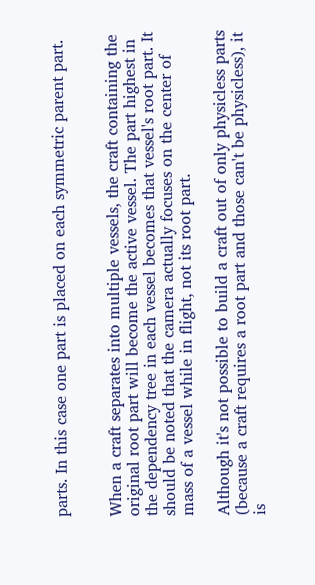parts. In this case one part is placed on each symmetric parent part.


When a craft separates into multiple vessels, the craft containing the original root part will become the active vessel. The part highest in the dependency tree in each vessel becomes that vessel's root part. It should be noted that the camera actually focuses on the center of mass of a vessel while in flight, not its root part.

Although it's not possible to build a craft out of only physicless parts (because a craft requires a root part and those can't be physicless), it is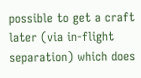possible to get a craft later (via in-flight separation) which does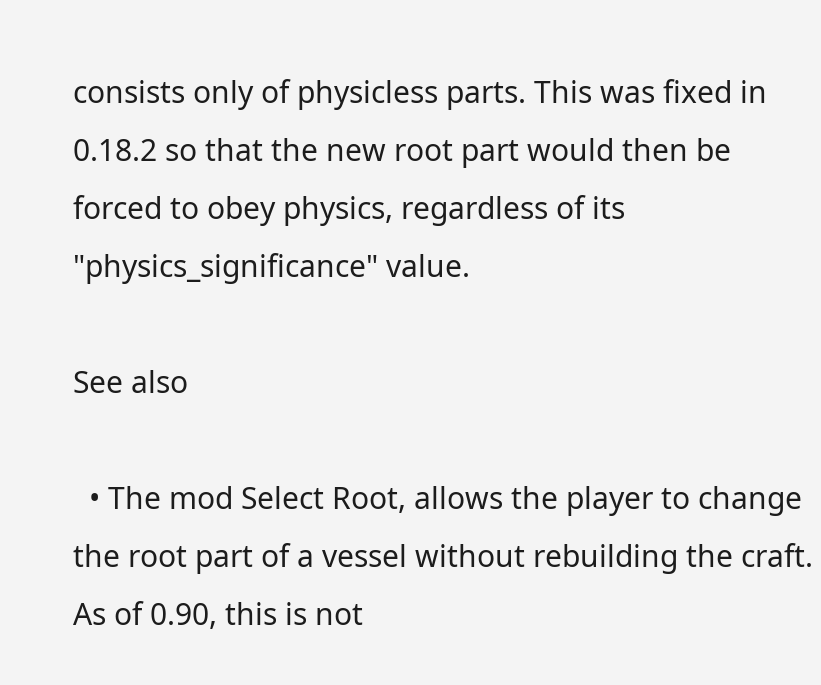consists only of physicless parts. This was fixed in 0.18.2 so that the new root part would then be forced to obey physics, regardless of its "physics_significance" value.

See also

  • The mod Select Root, allows the player to change the root part of a vessel without rebuilding the craft. As of 0.90, this is not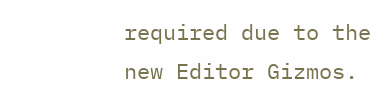required due to the new Editor Gizmos.